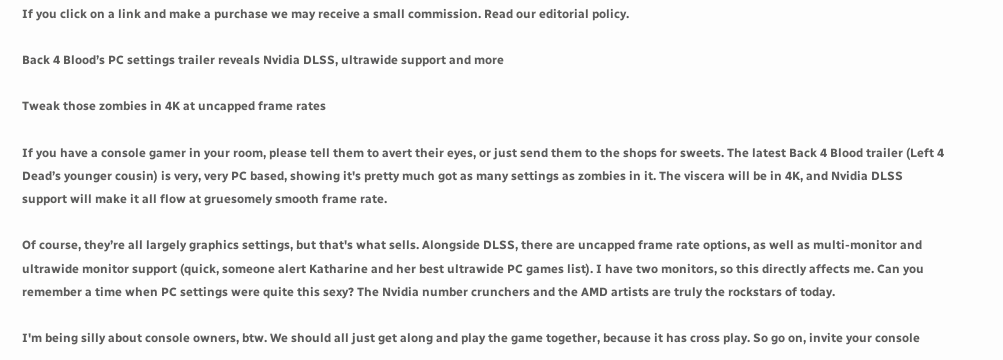If you click on a link and make a purchase we may receive a small commission. Read our editorial policy.

Back 4 Blood’s PC settings trailer reveals Nvidia DLSS, ultrawide support and more

Tweak those zombies in 4K at uncapped frame rates

If you have a console gamer in your room, please tell them to avert their eyes, or just send them to the shops for sweets. The latest Back 4 Blood trailer (Left 4 Dead’s younger cousin) is very, very PC based, showing it's pretty much got as many settings as zombies in it. The viscera will be in 4K, and Nvidia DLSS support will make it all flow at gruesomely smooth frame rate.

Of course, they’re all largely graphics settings, but that's what sells. Alongside DLSS, there are uncapped frame rate options, as well as multi-monitor and ultrawide monitor support (quick, someone alert Katharine and her best ultrawide PC games list). I have two monitors, so this directly affects me. Can you remember a time when PC settings were quite this sexy? The Nvidia number crunchers and the AMD artists are truly the rockstars of today.

I'm being silly about console owners, btw. We should all just get along and play the game together, because it has cross play. So go on, invite your console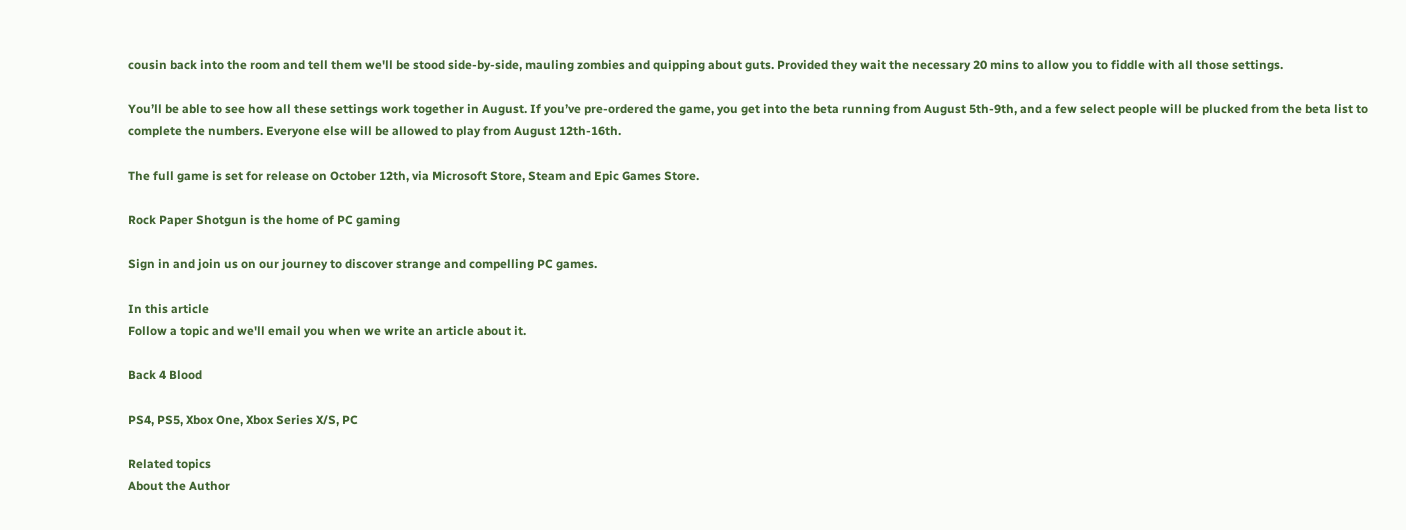cousin back into the room and tell them we'll be stood side-by-side, mauling zombies and quipping about guts. Provided they wait the necessary 20 mins to allow you to fiddle with all those settings.

You’ll be able to see how all these settings work together in August. If you’ve pre-ordered the game, you get into the beta running from August 5th-9th, and a few select people will be plucked from the beta list to complete the numbers. Everyone else will be allowed to play from August 12th-16th.

The full game is set for release on October 12th, via Microsoft Store, Steam and Epic Games Store.

Rock Paper Shotgun is the home of PC gaming

Sign in and join us on our journey to discover strange and compelling PC games.

In this article
Follow a topic and we'll email you when we write an article about it.

Back 4 Blood

PS4, PS5, Xbox One, Xbox Series X/S, PC

Related topics
About the Author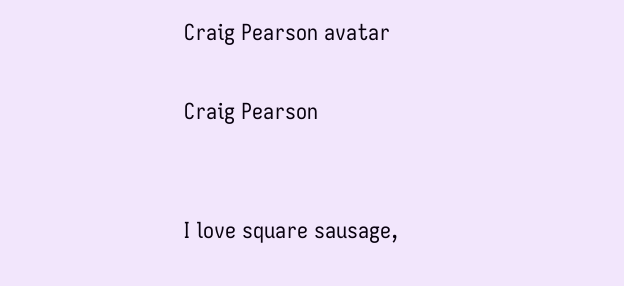Craig Pearson avatar

Craig Pearson


I love square sausage,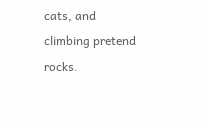cats, and climbing pretend rocks.